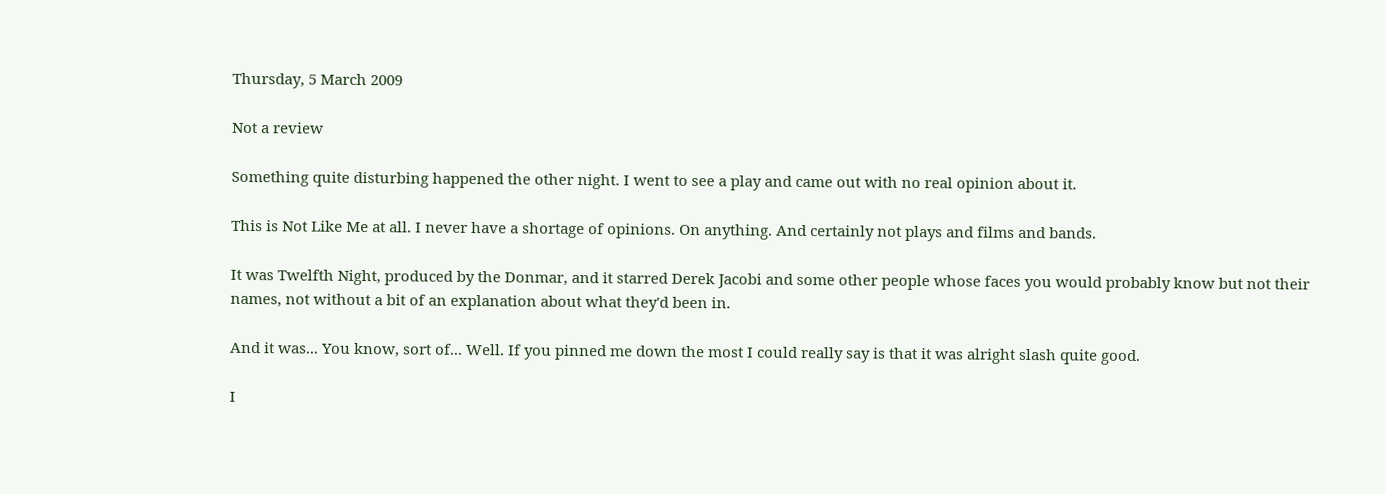Thursday, 5 March 2009

Not a review

Something quite disturbing happened the other night. I went to see a play and came out with no real opinion about it.

This is Not Like Me at all. I never have a shortage of opinions. On anything. And certainly not plays and films and bands.

It was Twelfth Night, produced by the Donmar, and it starred Derek Jacobi and some other people whose faces you would probably know but not their names, not without a bit of an explanation about what they'd been in.

And it was... You know, sort of... Well. If you pinned me down the most I could really say is that it was alright slash quite good.

I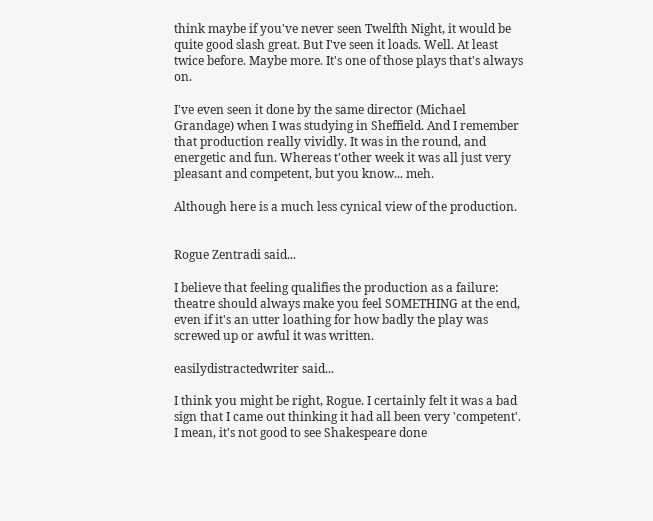think maybe if you've never seen Twelfth Night, it would be quite good slash great. But I've seen it loads. Well. At least twice before. Maybe more. It's one of those plays that's always on.

I've even seen it done by the same director (Michael Grandage) when I was studying in Sheffield. And I remember that production really vividly. It was in the round, and energetic and fun. Whereas t'other week it was all just very pleasant and competent, but you know... meh.

Although here is a much less cynical view of the production.


Rogue Zentradi said...

I believe that feeling qualifies the production as a failure: theatre should always make you feel SOMETHING at the end, even if it's an utter loathing for how badly the play was screwed up or awful it was written.

easilydistractedwriter said...

I think you might be right, Rogue. I certainly felt it was a bad sign that I came out thinking it had all been very 'competent'. I mean, it's not good to see Shakespeare done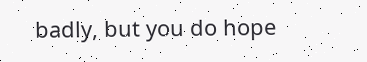badly, but you do hope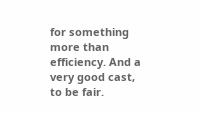for something more than efficiency. And a very good cast, to be fair.